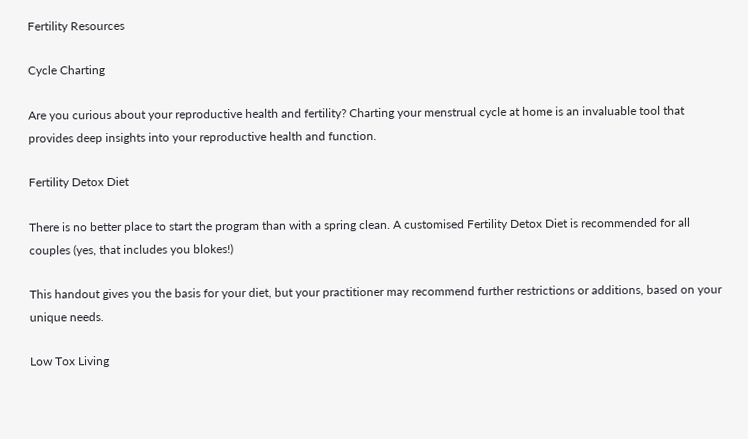Fertility Resources

Cycle Charting

Are you curious about your reproductive health and fertility? Charting your menstrual cycle at home is an invaluable tool that provides deep insights into your reproductive health and function.

Fertility Detox Diet

There is no better place to start the program than with a spring clean. A customised Fertility Detox Diet is recommended for all couples (yes, that includes you blokes!)

This handout gives you the basis for your diet, but your practitioner may recommend further restrictions or additions, based on your unique needs.

Low Tox Living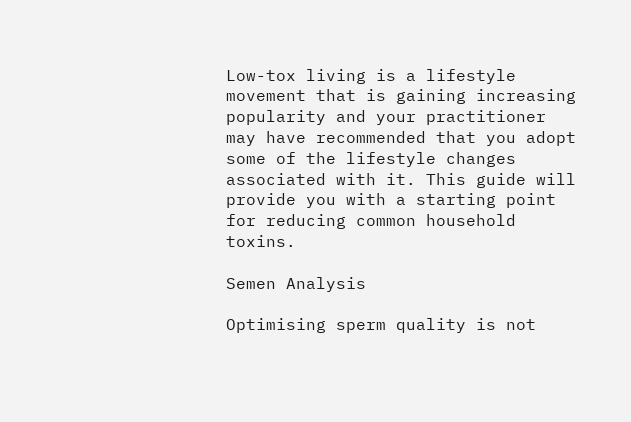Low-tox living is a lifestyle movement that is gaining increasing popularity and your practitioner may have recommended that you adopt some of the lifestyle changes associated with it. This guide will provide you with a starting point for reducing common household toxins.

Semen Analysis

Optimising sperm quality is not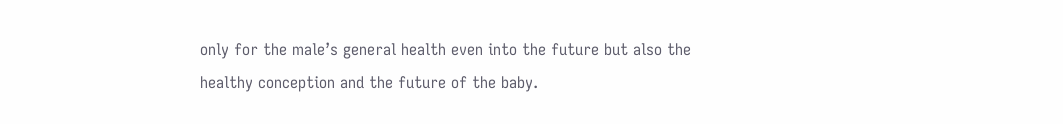only for the male’s general health even into the future but also the healthy conception and the future of the baby.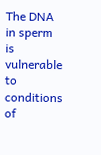The DNA in sperm is vulnerable to conditions of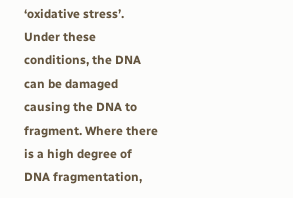‘oxidative stress’. Under these conditions, the DNA can be damaged causing the DNA to fragment. Where there is a high degree of DNA fragmentation,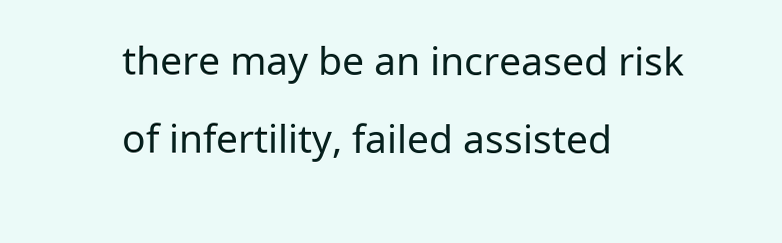there may be an increased risk of infertility, failed assisted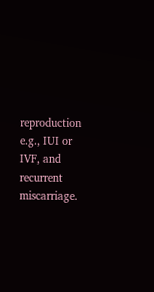reproduction e.g., IUI or IVF, and recurrent miscarriage.